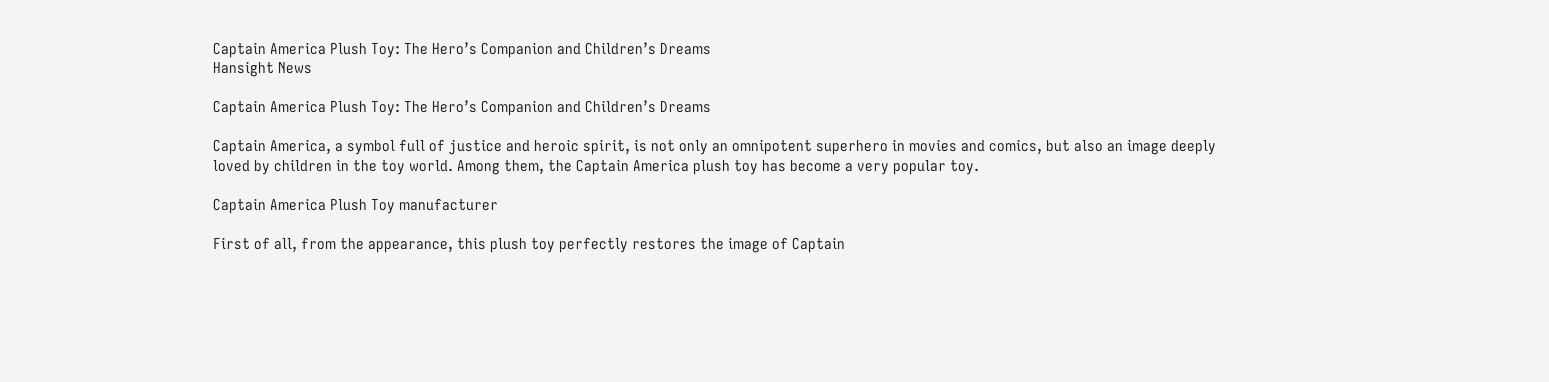Captain America Plush Toy: The Hero’s Companion and Children’s Dreams
Hansight News

Captain America Plush Toy: The Hero’s Companion and Children’s Dreams

Captain America, a symbol full of justice and heroic spirit, is not only an omnipotent superhero in movies and comics, but also an image deeply loved by children in the toy world. Among them, the Captain America plush toy has become a very popular toy.

Captain America Plush Toy manufacturer

First of all, from the appearance, this plush toy perfectly restores the image of Captain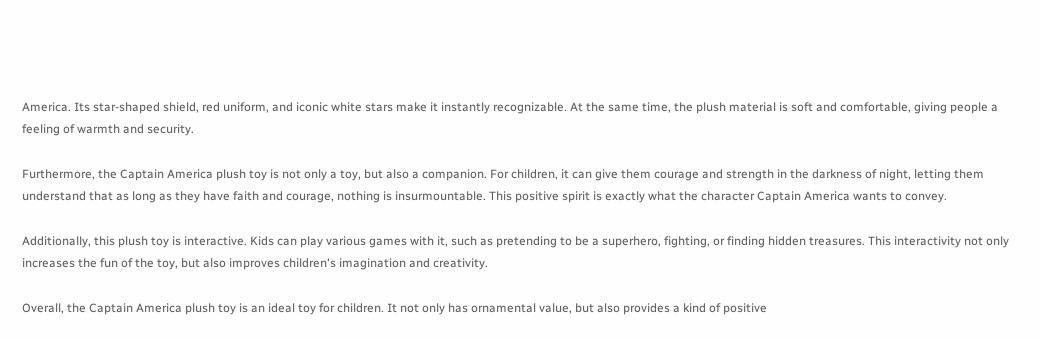America. Its star-shaped shield, red uniform, and iconic white stars make it instantly recognizable. At the same time, the plush material is soft and comfortable, giving people a feeling of warmth and security.

Furthermore, the Captain America plush toy is not only a toy, but also a companion. For children, it can give them courage and strength in the darkness of night, letting them understand that as long as they have faith and courage, nothing is insurmountable. This positive spirit is exactly what the character Captain America wants to convey.

Additionally, this plush toy is interactive. Kids can play various games with it, such as pretending to be a superhero, fighting, or finding hidden treasures. This interactivity not only increases the fun of the toy, but also improves children's imagination and creativity.

Overall, the Captain America plush toy is an ideal toy for children. It not only has ornamental value, but also provides a kind of positive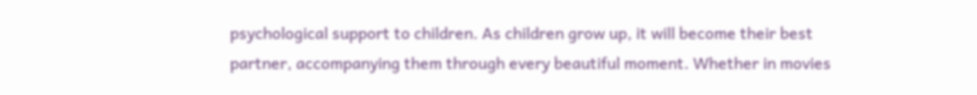psychological support to children. As children grow up, it will become their best partner, accompanying them through every beautiful moment. Whether in movies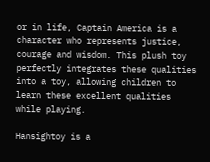or in life, Captain America is a character who represents justice, courage and wisdom. This plush toy perfectly integrates these qualities into a toy, allowing children to learn these excellent qualities while playing.

Hansightoy is a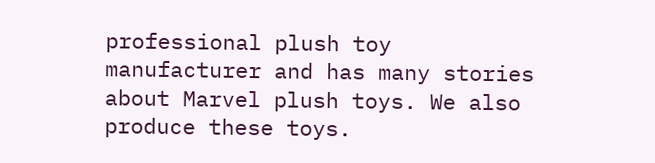professional plush toy manufacturer and has many stories about Marvel plush toys. We also produce these toys.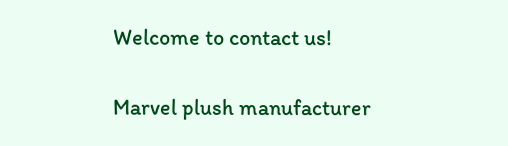Welcome to contact us!

Marvel plush manufacturer